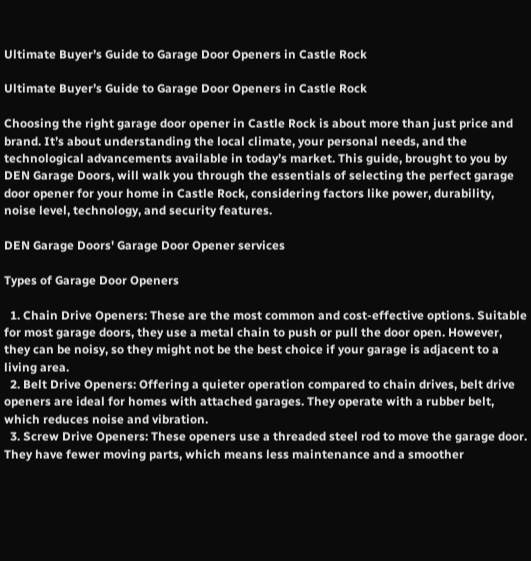Ultimate Buyer’s Guide to Garage Door Openers in Castle Rock

Ultimate Buyer’s Guide to Garage Door Openers in Castle Rock

Choosing the right garage door opener in Castle Rock is about more than just price and brand. It’s about understanding the local climate, your personal needs, and the technological advancements available in today’s market. This guide, brought to you by DEN Garage Doors, will walk you through the essentials of selecting the perfect garage door opener for your home in Castle Rock, considering factors like power, durability, noise level, technology, and security features.

DEN Garage Doors' Garage Door Opener services

Types of Garage Door Openers

  1. Chain Drive Openers: These are the most common and cost-effective options. Suitable for most garage doors, they use a metal chain to push or pull the door open. However, they can be noisy, so they might not be the best choice if your garage is adjacent to a living area.
  2. Belt Drive Openers: Offering a quieter operation compared to chain drives, belt drive openers are ideal for homes with attached garages. They operate with a rubber belt, which reduces noise and vibration.
  3. Screw Drive Openers: These openers use a threaded steel rod to move the garage door. They have fewer moving parts, which means less maintenance and a smoother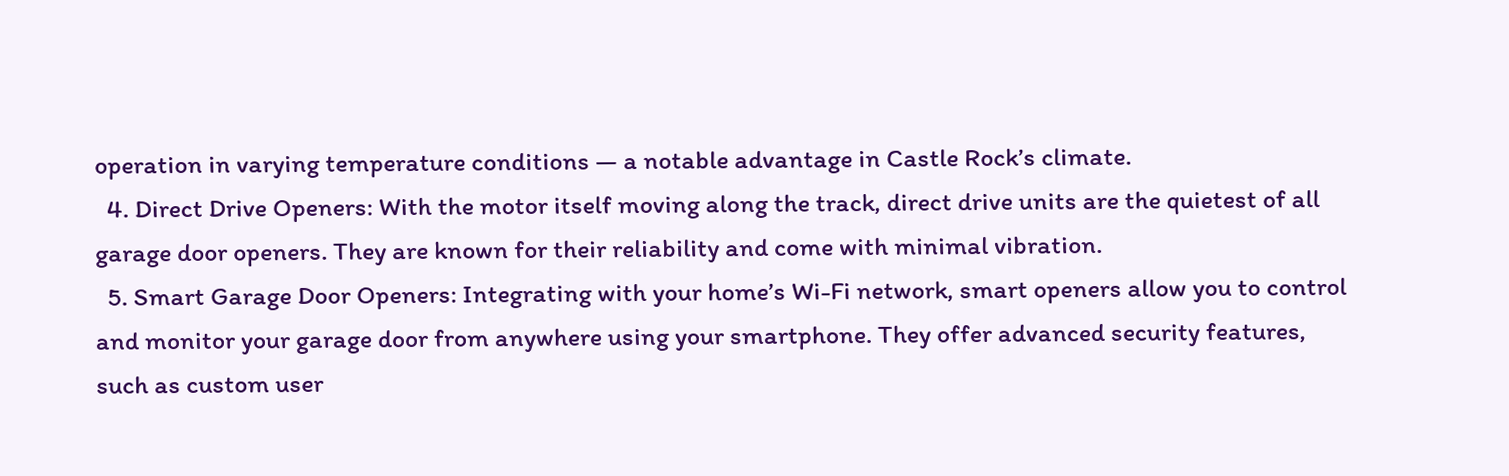operation in varying temperature conditions — a notable advantage in Castle Rock’s climate.
  4. Direct Drive Openers: With the motor itself moving along the track, direct drive units are the quietest of all garage door openers. They are known for their reliability and come with minimal vibration.
  5. Smart Garage Door Openers: Integrating with your home’s Wi-Fi network, smart openers allow you to control and monitor your garage door from anywhere using your smartphone. They offer advanced security features, such as custom user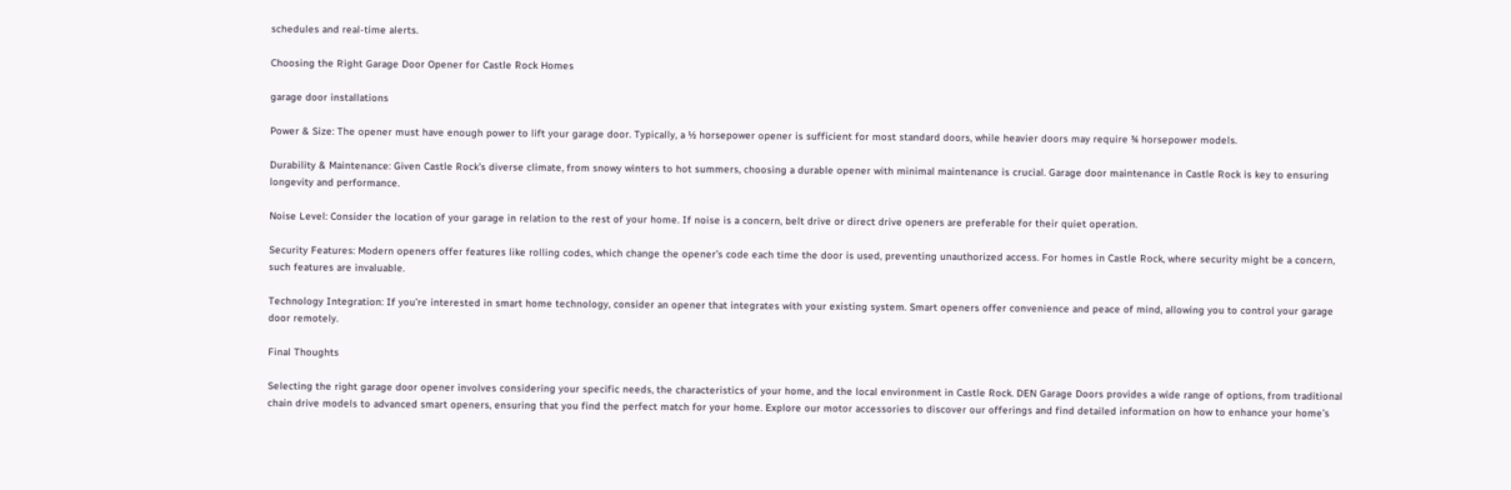schedules and real-time alerts.

Choosing the Right Garage Door Opener for Castle Rock Homes

garage door installations

Power & Size: The opener must have enough power to lift your garage door. Typically, a ½ horsepower opener is sufficient for most standard doors, while heavier doors may require ¾ horsepower models.

Durability & Maintenance: Given Castle Rock’s diverse climate, from snowy winters to hot summers, choosing a durable opener with minimal maintenance is crucial. Garage door maintenance in Castle Rock is key to ensuring longevity and performance.

Noise Level: Consider the location of your garage in relation to the rest of your home. If noise is a concern, belt drive or direct drive openers are preferable for their quiet operation.

Security Features: Modern openers offer features like rolling codes, which change the opener’s code each time the door is used, preventing unauthorized access. For homes in Castle Rock, where security might be a concern, such features are invaluable.

Technology Integration: If you’re interested in smart home technology, consider an opener that integrates with your existing system. Smart openers offer convenience and peace of mind, allowing you to control your garage door remotely.

Final Thoughts

Selecting the right garage door opener involves considering your specific needs, the characteristics of your home, and the local environment in Castle Rock. DEN Garage Doors provides a wide range of options, from traditional chain drive models to advanced smart openers, ensuring that you find the perfect match for your home. Explore our motor accessories to discover our offerings and find detailed information on how to enhance your home’s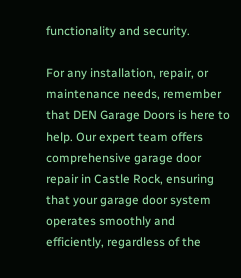functionality and security.

For any installation, repair, or maintenance needs, remember that DEN Garage Doors is here to help. Our expert team offers comprehensive garage door repair in Castle Rock, ensuring that your garage door system operates smoothly and efficiently, regardless of the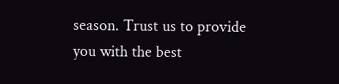season. Trust us to provide you with the best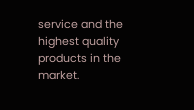service and the highest quality products in the market.